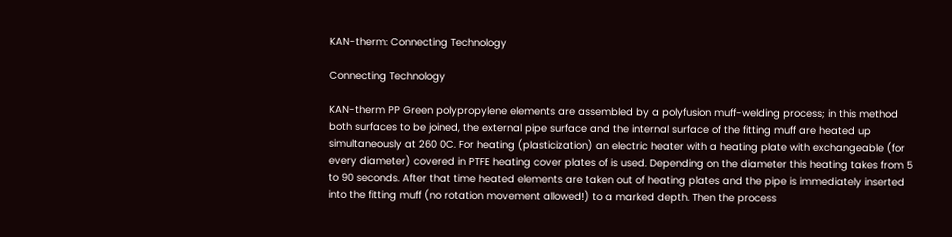KAN-therm: Connecting Technology

Connecting Technology

KAN-therm PP Green polypropylene elements are assembled by a polyfusion muff-welding process; in this method both surfaces to be joined, the external pipe surface and the internal surface of the fitting muff are heated up simultaneously at 260 0C. For heating (plasticization) an electric heater with a heating plate with exchangeable (for every diameter) covered in PTFE heating cover plates of is used. Depending on the diameter this heating takes from 5 to 90 seconds. After that time heated elements are taken out of heating plates and the pipe is immediately inserted into the fitting muff (no rotation movement allowed!) to a marked depth. Then the process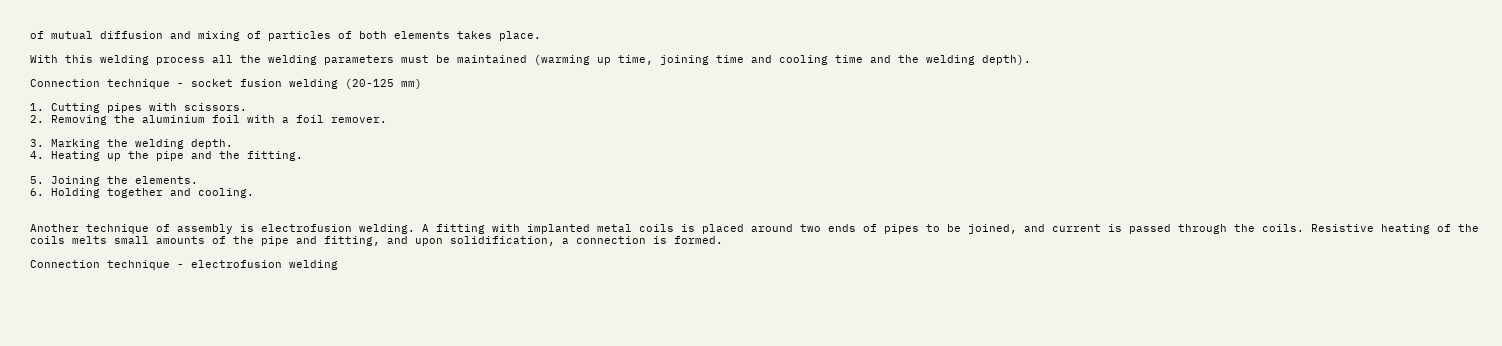of mutual diffusion and mixing of particles of both elements takes place.

With this welding process all the welding parameters must be maintained (warming up time, joining time and cooling time and the welding depth).

Connection technique - socket fusion welding (20-125 mm)

1. Cutting pipes with scissors.
2. Removing the aluminium foil with a foil remover.

3. Marking the welding depth.
4. Heating up the pipe and the fitting.

5. Joining the elements.
6. Holding together and cooling.


Another technique of assembly is electrofusion welding. A fitting with implanted metal coils is placed around two ends of pipes to be joined, and current is passed through the coils. Resistive heating of the coils melts small amounts of the pipe and fitting, and upon solidification, a connection is formed.

Connection technique - electrofusion welding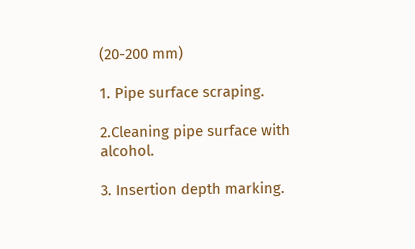(20-200 mm)

1. Pipe surface scraping.

2.Cleaning pipe surface with alcohol.

3. Insertion depth marking.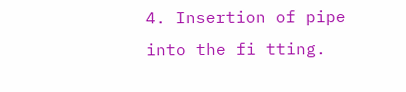4. Insertion of pipe into the fi tting.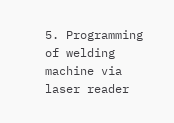5. Programming of welding machine via laser reader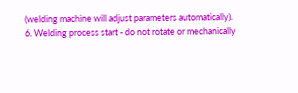(welding machine will adjust parameters automatically).
6. Welding process start - do not rotate or mechanically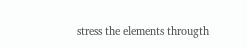stress the elements througth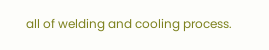all of welding and cooling process.